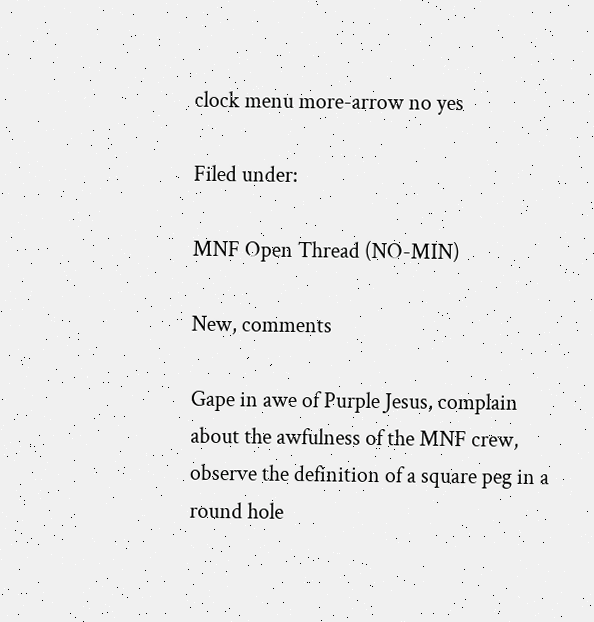clock menu more-arrow no yes

Filed under:

MNF Open Thread (NO-MIN)

New, comments

Gape in awe of Purple Jesus, complain about the awfulness of the MNF crew, observe the definition of a square peg in a round hole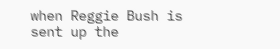when Reggie Bush is sent up the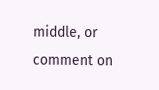middle, or comment on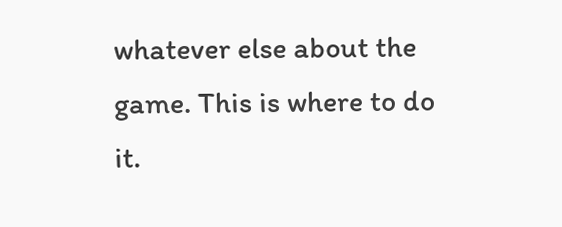whatever else about the game. This is where to do it.